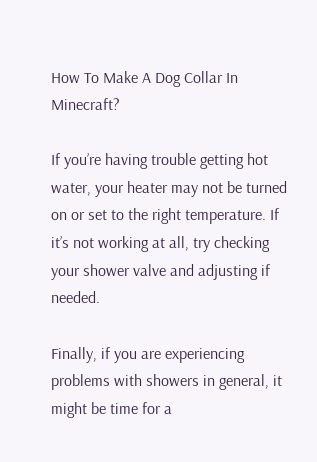How To Make A Dog Collar In Minecraft?

If you’re having trouble getting hot water, your heater may not be turned on or set to the right temperature. If it’s not working at all, try checking your shower valve and adjusting if needed.

Finally, if you are experiencing problems with showers in general, it might be time for a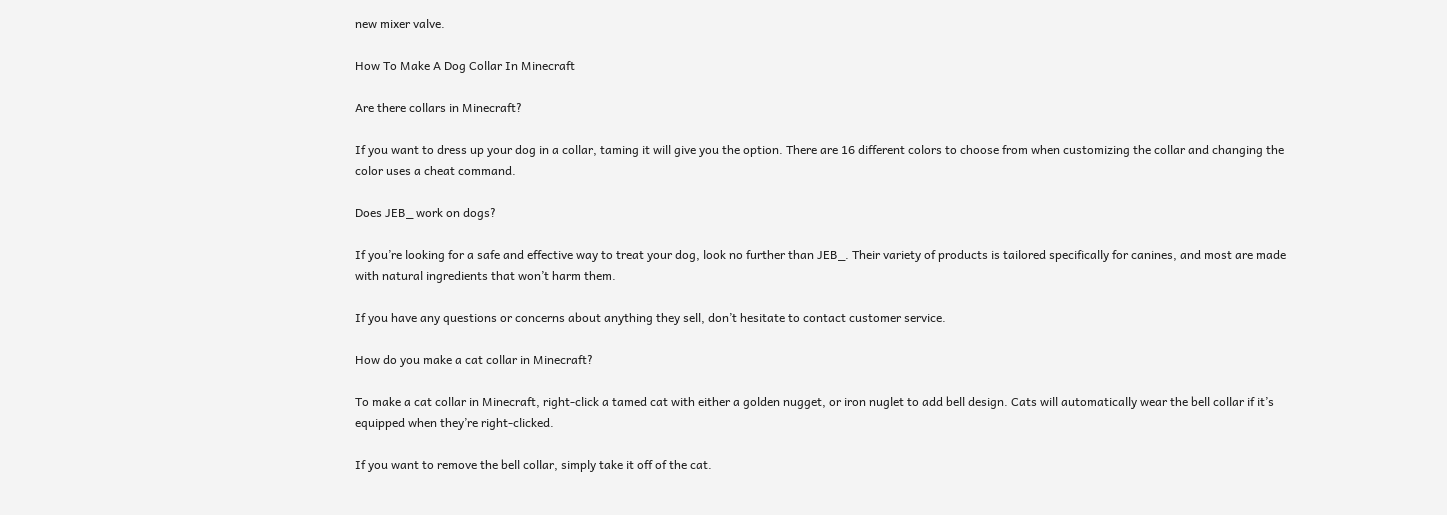new mixer valve.

How To Make A Dog Collar In Minecraft

Are there collars in Minecraft?

If you want to dress up your dog in a collar, taming it will give you the option. There are 16 different colors to choose from when customizing the collar and changing the color uses a cheat command.

Does JEB_ work on dogs?

If you’re looking for a safe and effective way to treat your dog, look no further than JEB_. Their variety of products is tailored specifically for canines, and most are made with natural ingredients that won’t harm them.

If you have any questions or concerns about anything they sell, don’t hesitate to contact customer service.

How do you make a cat collar in Minecraft?

To make a cat collar in Minecraft, right-click a tamed cat with either a golden nugget, or iron nuglet to add bell design. Cats will automatically wear the bell collar if it’s equipped when they’re right-clicked.

If you want to remove the bell collar, simply take it off of the cat.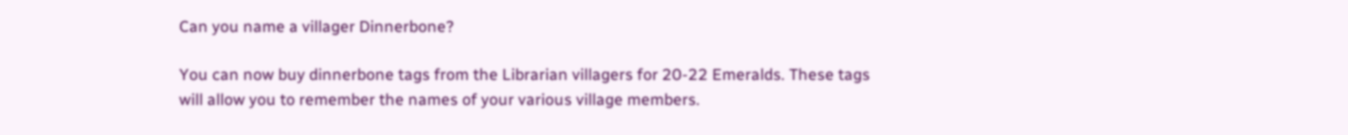Can you name a villager Dinnerbone?

You can now buy dinnerbone tags from the Librarian villagers for 20-22 Emeralds. These tags will allow you to remember the names of your various village members.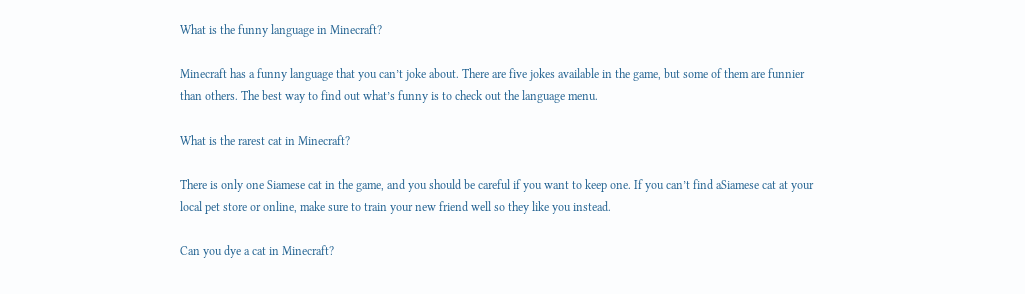What is the funny language in Minecraft?

Minecraft has a funny language that you can’t joke about. There are five jokes available in the game, but some of them are funnier than others. The best way to find out what’s funny is to check out the language menu.

What is the rarest cat in Minecraft?

There is only one Siamese cat in the game, and you should be careful if you want to keep one. If you can’t find aSiamese cat at your local pet store or online, make sure to train your new friend well so they like you instead.

Can you dye a cat in Minecraft?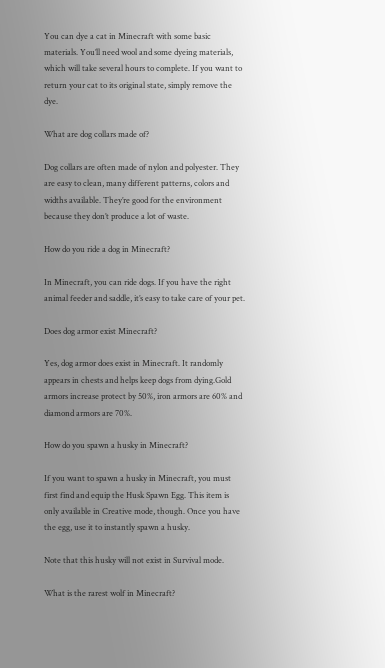You can dye a cat in Minecraft with some basic materials. You’ll need wool and some dyeing materials, which will take several hours to complete. If you want to return your cat to its original state, simply remove the dye.

What are dog collars made of?

Dog collars are often made of nylon and polyester. They are easy to clean, many different patterns, colors and widths available. They’re good for the environment because they don’t produce a lot of waste.

How do you ride a dog in Minecraft?

In Minecraft, you can ride dogs. If you have the right animal feeder and saddle, it’s easy to take care of your pet.

Does dog armor exist Minecraft?

Yes, dog armor does exist in Minecraft. It randomly appears in chests and helps keep dogs from dying.Gold armors increase protect by 50%, iron armors are 60% and diamond armors are 70%.

How do you spawn a husky in Minecraft?

If you want to spawn a husky in Minecraft, you must first find and equip the Husk Spawn Egg. This item is only available in Creative mode, though. Once you have the egg, use it to instantly spawn a husky.

Note that this husky will not exist in Survival mode.

What is the rarest wolf in Minecraft?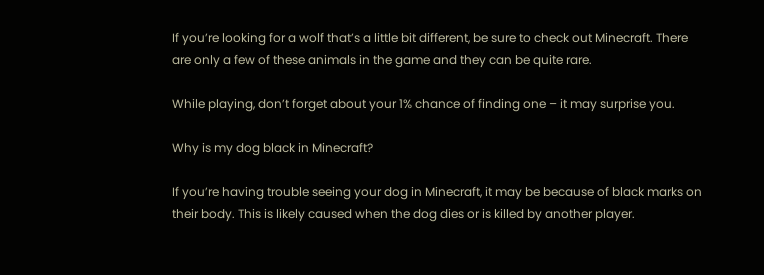If you’re looking for a wolf that’s a little bit different, be sure to check out Minecraft. There are only a few of these animals in the game and they can be quite rare.

While playing, don’t forget about your 1% chance of finding one – it may surprise you.

Why is my dog black in Minecraft?

If you’re having trouble seeing your dog in Minecraft, it may be because of black marks on their body. This is likely caused when the dog dies or is killed by another player.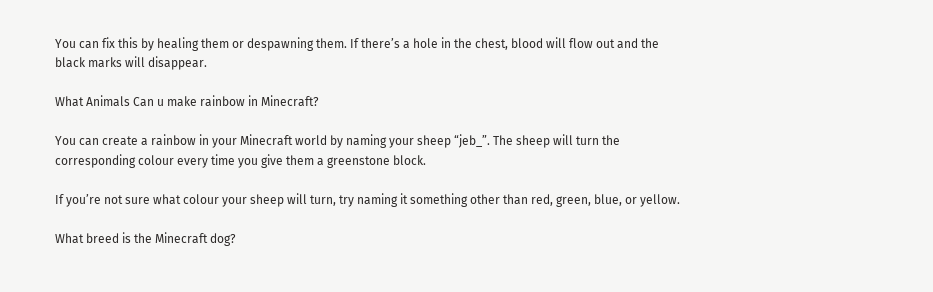You can fix this by healing them or despawning them. If there’s a hole in the chest, blood will flow out and the black marks will disappear.

What Animals Can u make rainbow in Minecraft?

You can create a rainbow in your Minecraft world by naming your sheep “jeb_”. The sheep will turn the corresponding colour every time you give them a greenstone block.

If you’re not sure what colour your sheep will turn, try naming it something other than red, green, blue, or yellow.

What breed is the Minecraft dog?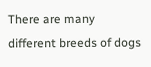There are many different breeds of dogs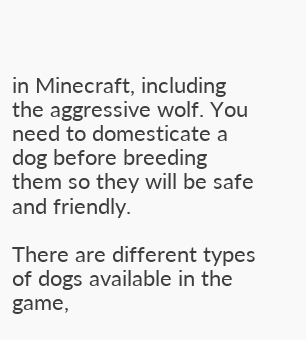in Minecraft, including the aggressive wolf. You need to domesticate a dog before breeding them so they will be safe and friendly.

There are different types of dogs available in the game,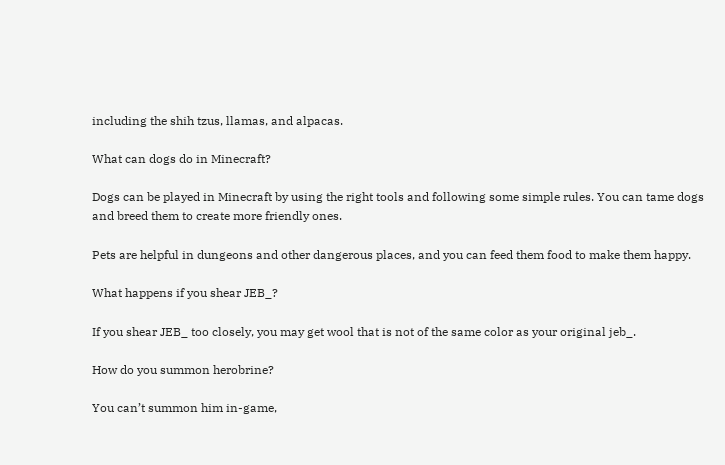including the shih tzus, llamas, and alpacas.

What can dogs do in Minecraft?

Dogs can be played in Minecraft by using the right tools and following some simple rules. You can tame dogs and breed them to create more friendly ones.

Pets are helpful in dungeons and other dangerous places, and you can feed them food to make them happy.

What happens if you shear JEB_?

If you shear JEB_ too closely, you may get wool that is not of the same color as your original jeb_.

How do you summon herobrine?

You can’t summon him in-game,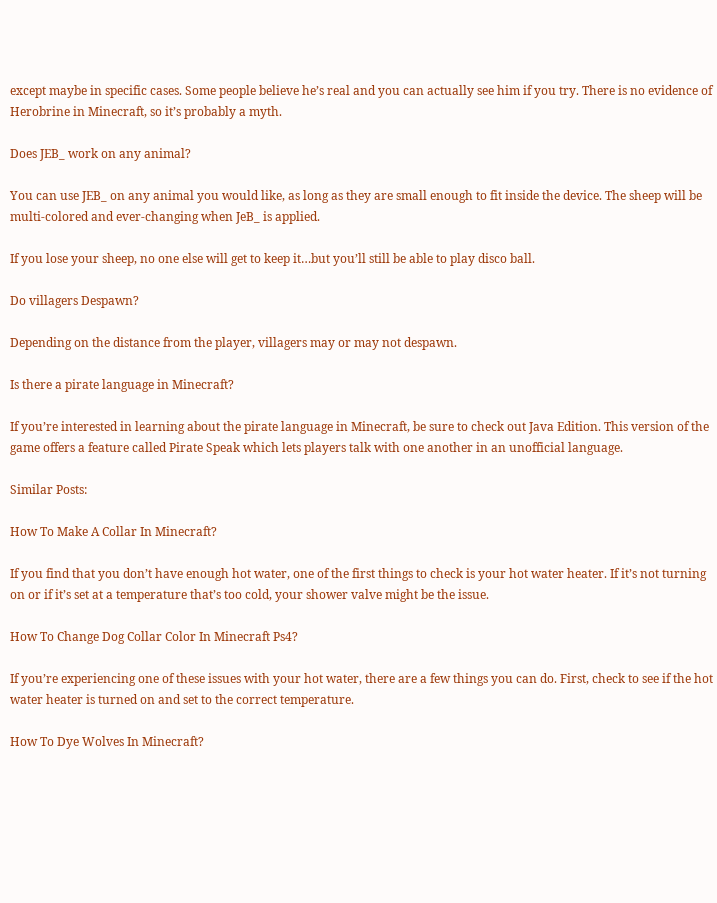except maybe in specific cases. Some people believe he’s real and you can actually see him if you try. There is no evidence of Herobrine in Minecraft, so it’s probably a myth.

Does JEB_ work on any animal?

You can use JEB_ on any animal you would like, as long as they are small enough to fit inside the device. The sheep will be multi-colored and ever-changing when JeB_ is applied.

If you lose your sheep, no one else will get to keep it…but you’ll still be able to play disco ball.

Do villagers Despawn?

Depending on the distance from the player, villagers may or may not despawn.

Is there a pirate language in Minecraft?

If you’re interested in learning about the pirate language in Minecraft, be sure to check out Java Edition. This version of the game offers a feature called Pirate Speak which lets players talk with one another in an unofficial language.

Similar Posts:

How To Make A Collar In Minecraft?

If you find that you don’t have enough hot water, one of the first things to check is your hot water heater. If it’s not turning on or if it’s set at a temperature that’s too cold, your shower valve might be the issue.

How To Change Dog Collar Color In Minecraft Ps4?

If you’re experiencing one of these issues with your hot water, there are a few things you can do. First, check to see if the hot water heater is turned on and set to the correct temperature.

How To Dye Wolves In Minecraft?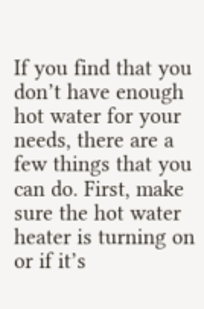If you find that you don’t have enough hot water for your needs, there are a few things that you can do. First, make sure the hot water heater is turning on or if it’s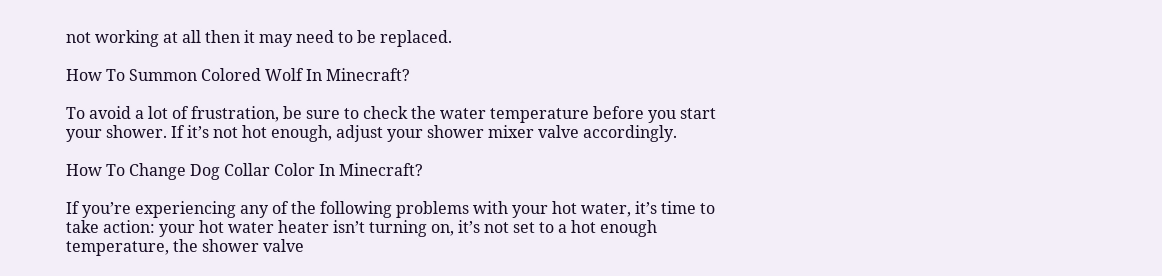not working at all then it may need to be replaced.

How To Summon Colored Wolf In Minecraft?

To avoid a lot of frustration, be sure to check the water temperature before you start your shower. If it’s not hot enough, adjust your shower mixer valve accordingly.

How To Change Dog Collar Color In Minecraft?

If you’re experiencing any of the following problems with your hot water, it’s time to take action: your hot water heater isn’t turning on, it’s not set to a hot enough temperature, the shower valve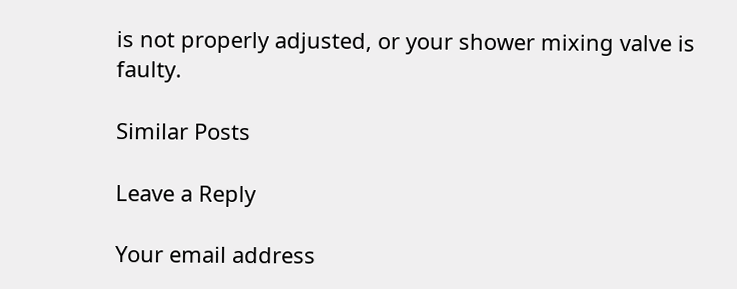is not properly adjusted, or your shower mixing valve is faulty.

Similar Posts

Leave a Reply

Your email address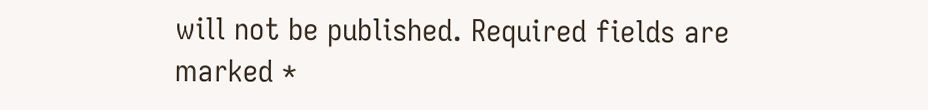will not be published. Required fields are marked *